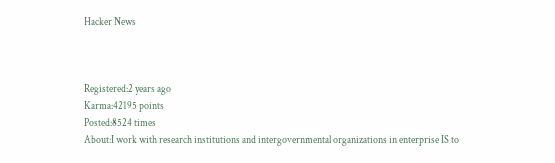Hacker News



Registered:2 years ago
Karma:42195 points
Posted:8524 times
About:I work with research institutions and intergovernmental organizations in enterprise IS to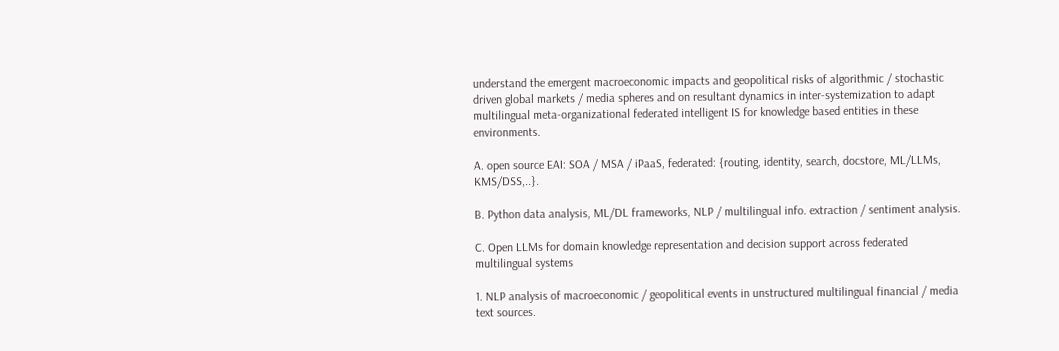understand the emergent macroeconomic impacts and geopolitical risks of algorithmic / stochastic driven global markets / media spheres and on resultant dynamics in inter-systemization to adapt multilingual meta-organizational federated intelligent IS for knowledge based entities in these environments.

A. open source EAI: SOA / MSA / iPaaS, federated: {routing, identity, search, docstore, ML/LLMs, KMS/DSS,..}.

B. Python data analysis, ML/DL frameworks, NLP / multilingual info. extraction / sentiment analysis.

C. Open LLMs for domain knowledge representation and decision support across federated multilingual systems

1. NLP analysis of macroeconomic / geopolitical events in unstructured multilingual financial / media text sources.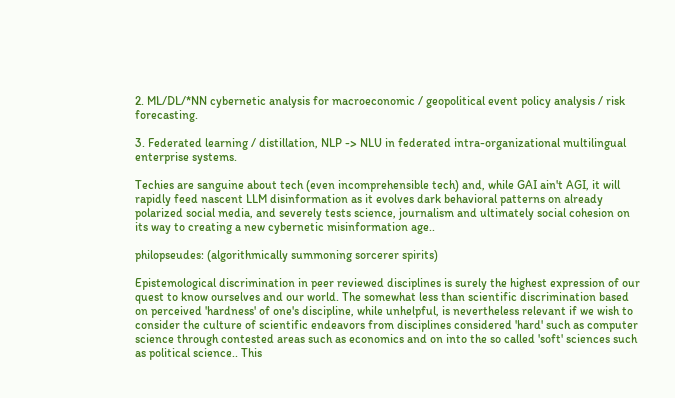2. ML/DL/*NN cybernetic analysis for macroeconomic / geopolitical event policy analysis / risk forecasting.

3. Federated learning / distillation, NLP -> NLU in federated intra-organizational multilingual enterprise systems.

Techies are sanguine about tech (even incomprehensible tech) and, while GAI ain't AGI, it will rapidly feed nascent LLM disinformation as it evolves dark behavioral patterns on already polarized social media, and severely tests science, journalism and ultimately social cohesion on its way to creating a new cybernetic misinformation age..

philopseudes: (algorithmically summoning sorcerer spirits)

Epistemological discrimination in peer reviewed disciplines is surely the highest expression of our quest to know ourselves and our world. The somewhat less than scientific discrimination based on perceived 'hardness' of one's discipline, while unhelpful, is nevertheless relevant if we wish to consider the culture of scientific endeavors from disciplines considered 'hard' such as computer science through contested areas such as economics and on into the so called 'soft' sciences such as political science.. This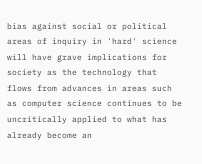bias against social or political areas of inquiry in 'hard' science will have grave implications for society as the technology that flows from advances in areas such as computer science continues to be uncritically applied to what has already become an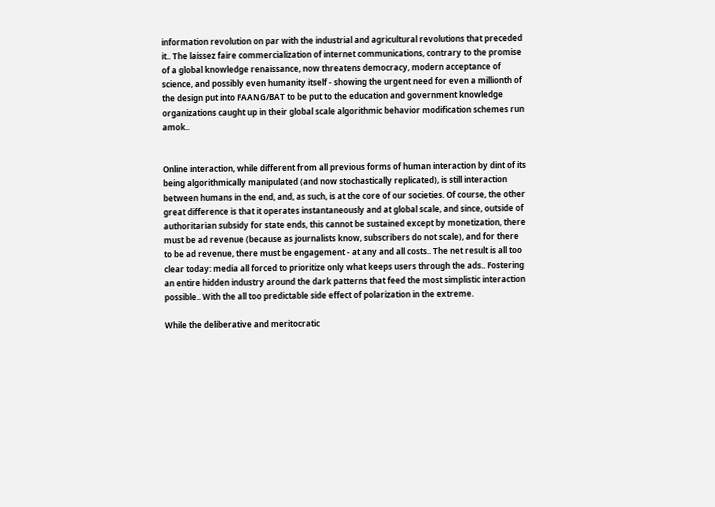information revolution on par with the industrial and agricultural revolutions that preceded it.. The laissez faire commercialization of internet communications, contrary to the promise of a global knowledge renaissance, now threatens democracy, modern acceptance of science, and possibly even humanity itself - showing the urgent need for even a millionth of the design put into FAANG/BAT to be put to the education and government knowledge organizations caught up in their global scale algorithmic behavior modification schemes run amok..


Online interaction, while different from all previous forms of human interaction by dint of its being algorithmically manipulated (and now stochastically replicated), is still interaction between humans in the end, and, as such, is at the core of our societies. Of course, the other great difference is that it operates instantaneously and at global scale, and since, outside of authoritarian subsidy for state ends, this cannot be sustained except by monetization, there must be ad revenue (because as journalists know, subscribers do not scale), and for there to be ad revenue, there must be engagement - at any and all costs.. The net result is all too clear today: media all forced to prioritize only what keeps users through the ads.. Fostering an entire hidden industry around the dark patterns that feed the most simplistic interaction possible.. With the all too predictable side effect of polarization in the extreme.

While the deliberative and meritocratic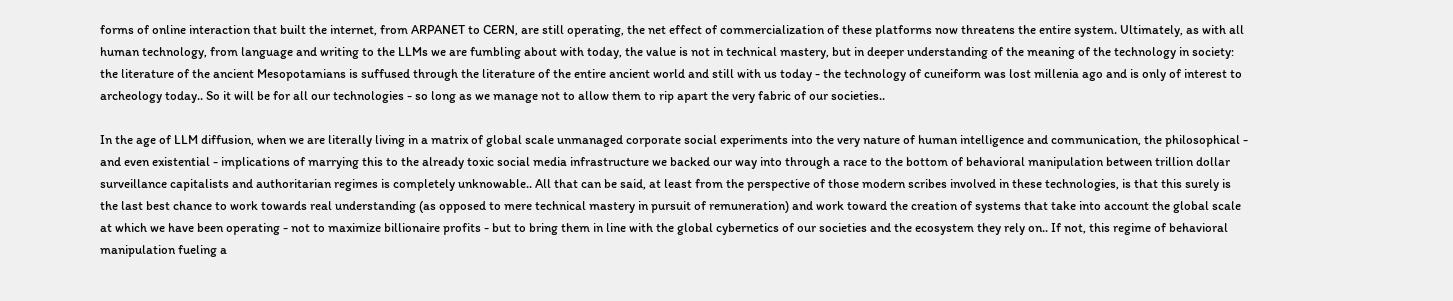forms of online interaction that built the internet, from ARPANET to CERN, are still operating, the net effect of commercialization of these platforms now threatens the entire system. Ultimately, as with all human technology, from language and writing to the LLMs we are fumbling about with today, the value is not in technical mastery, but in deeper understanding of the meaning of the technology in society: the literature of the ancient Mesopotamians is suffused through the literature of the entire ancient world and still with us today - the technology of cuneiform was lost millenia ago and is only of interest to archeology today.. So it will be for all our technologies - so long as we manage not to allow them to rip apart the very fabric of our societies..

In the age of LLM diffusion, when we are literally living in a matrix of global scale unmanaged corporate social experiments into the very nature of human intelligence and communication, the philosophical - and even existential - implications of marrying this to the already toxic social media infrastructure we backed our way into through a race to the bottom of behavioral manipulation between trillion dollar surveillance capitalists and authoritarian regimes is completely unknowable.. All that can be said, at least from the perspective of those modern scribes involved in these technologies, is that this surely is the last best chance to work towards real understanding (as opposed to mere technical mastery in pursuit of remuneration) and work toward the creation of systems that take into account the global scale at which we have been operating - not to maximize billionaire profits - but to bring them in line with the global cybernetics of our societies and the ecosystem they rely on.. If not, this regime of behavioral manipulation fueling a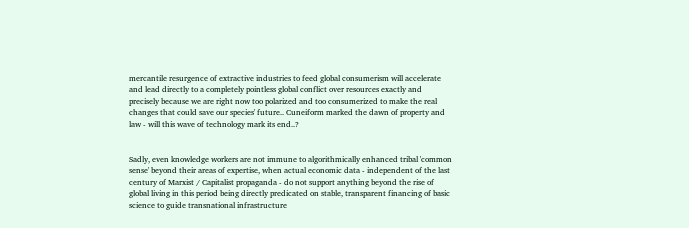mercantile resurgence of extractive industries to feed global consumerism will accelerate and lead directly to a completely pointless global conflict over resources exactly and precisely because we are right now too polarized and too consumerized to make the real changes that could save our species' future.. Cuneiform marked the dawn of property and law - will this wave of technology mark its end..?


Sadly, even knowledge workers are not immune to algorithmically enhanced tribal 'common sense' beyond their areas of expertise, when actual economic data - independent of the last century of Marxist / Capitalist propaganda - do not support anything beyond the rise of global living in this period being directly predicated on stable, transparent financing of basic science to guide transnational infrastructure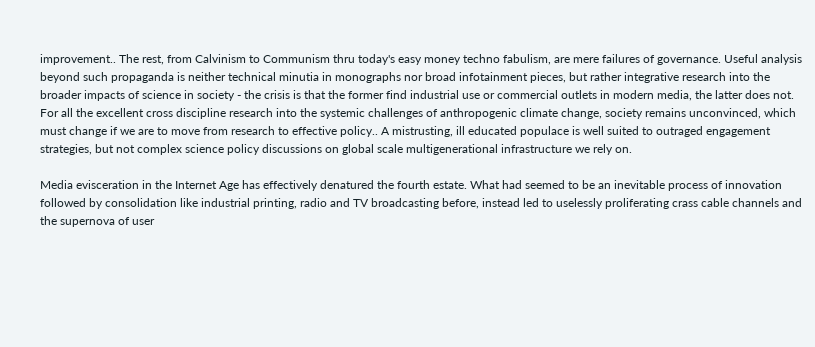improvement.. The rest, from Calvinism to Communism thru today's easy money techno fabulism, are mere failures of governance. Useful analysis beyond such propaganda is neither technical minutia in monographs nor broad infotainment pieces, but rather integrative research into the broader impacts of science in society - the crisis is that the former find industrial use or commercial outlets in modern media, the latter does not. For all the excellent cross discipline research into the systemic challenges of anthropogenic climate change, society remains unconvinced, which must change if we are to move from research to effective policy.. A mistrusting, ill educated populace is well suited to outraged engagement strategies, but not complex science policy discussions on global scale multigenerational infrastructure we rely on.

Media evisceration in the Internet Age has effectively denatured the fourth estate. What had seemed to be an inevitable process of innovation followed by consolidation like industrial printing, radio and TV broadcasting before, instead led to uselessly proliferating crass cable channels and the supernova of user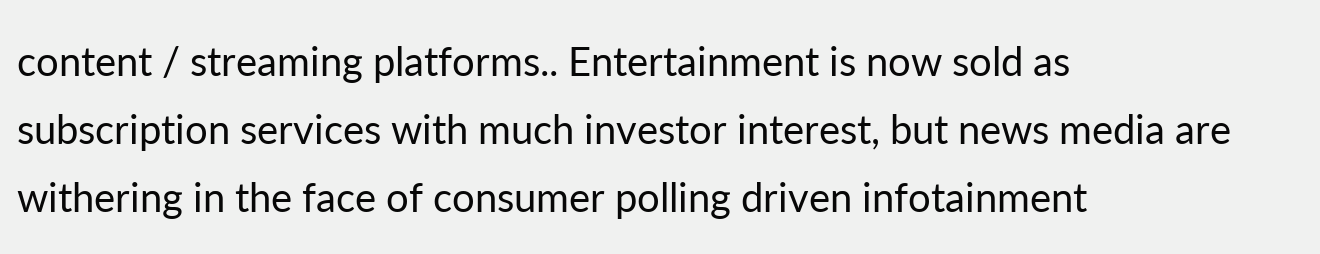content / streaming platforms.. Entertainment is now sold as subscription services with much investor interest, but news media are withering in the face of consumer polling driven infotainment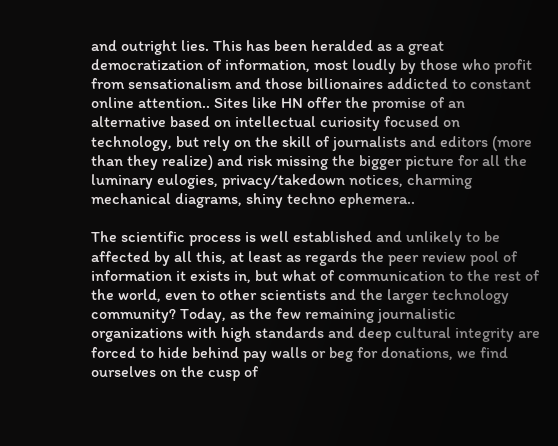and outright lies. This has been heralded as a great democratization of information, most loudly by those who profit from sensationalism and those billionaires addicted to constant online attention.. Sites like HN offer the promise of an alternative based on intellectual curiosity focused on technology, but rely on the skill of journalists and editors (more than they realize) and risk missing the bigger picture for all the luminary eulogies, privacy/takedown notices, charming mechanical diagrams, shiny techno ephemera..

The scientific process is well established and unlikely to be affected by all this, at least as regards the peer review pool of information it exists in, but what of communication to the rest of the world, even to other scientists and the larger technology community? Today, as the few remaining journalistic organizations with high standards and deep cultural integrity are forced to hide behind pay walls or beg for donations, we find ourselves on the cusp of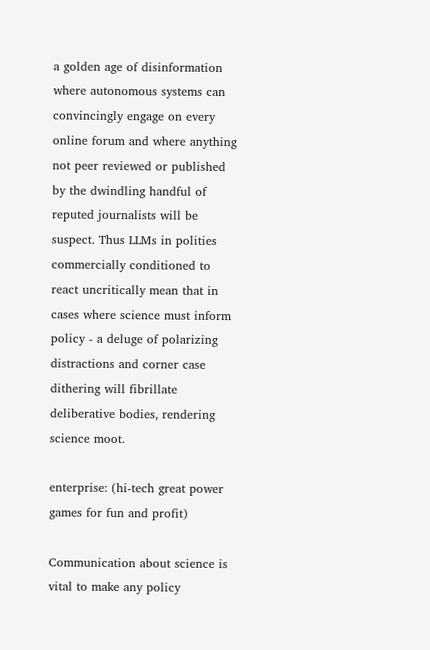a golden age of disinformation where autonomous systems can convincingly engage on every online forum and where anything not peer reviewed or published by the dwindling handful of reputed journalists will be suspect. Thus LLMs in polities commercially conditioned to react uncritically mean that in cases where science must inform policy - a deluge of polarizing distractions and corner case dithering will fibrillate deliberative bodies, rendering science moot.

enterprise: (hi-tech great power games for fun and profit)

Communication about science is vital to make any policy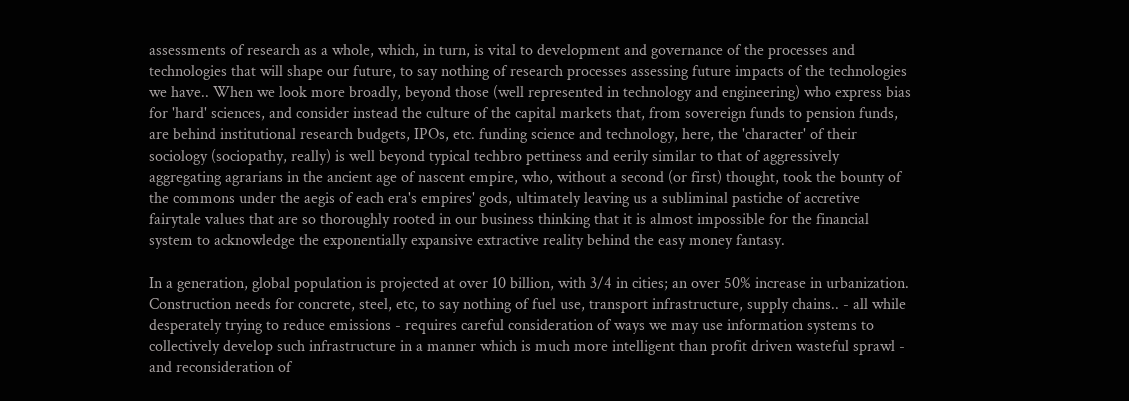assessments of research as a whole, which, in turn, is vital to development and governance of the processes and technologies that will shape our future, to say nothing of research processes assessing future impacts of the technologies we have.. When we look more broadly, beyond those (well represented in technology and engineering) who express bias for 'hard' sciences, and consider instead the culture of the capital markets that, from sovereign funds to pension funds, are behind institutional research budgets, IPOs, etc. funding science and technology, here, the 'character' of their sociology (sociopathy, really) is well beyond typical techbro pettiness and eerily similar to that of aggressively aggregating agrarians in the ancient age of nascent empire, who, without a second (or first) thought, took the bounty of the commons under the aegis of each era's empires' gods, ultimately leaving us a subliminal pastiche of accretive fairytale values that are so thoroughly rooted in our business thinking that it is almost impossible for the financial system to acknowledge the exponentially expansive extractive reality behind the easy money fantasy.

In a generation, global population is projected at over 10 billion, with 3/4 in cities; an over 50% increase in urbanization. Construction needs for concrete, steel, etc, to say nothing of fuel use, transport infrastructure, supply chains.. - all while desperately trying to reduce emissions - requires careful consideration of ways we may use information systems to collectively develop such infrastructure in a manner which is much more intelligent than profit driven wasteful sprawl - and reconsideration of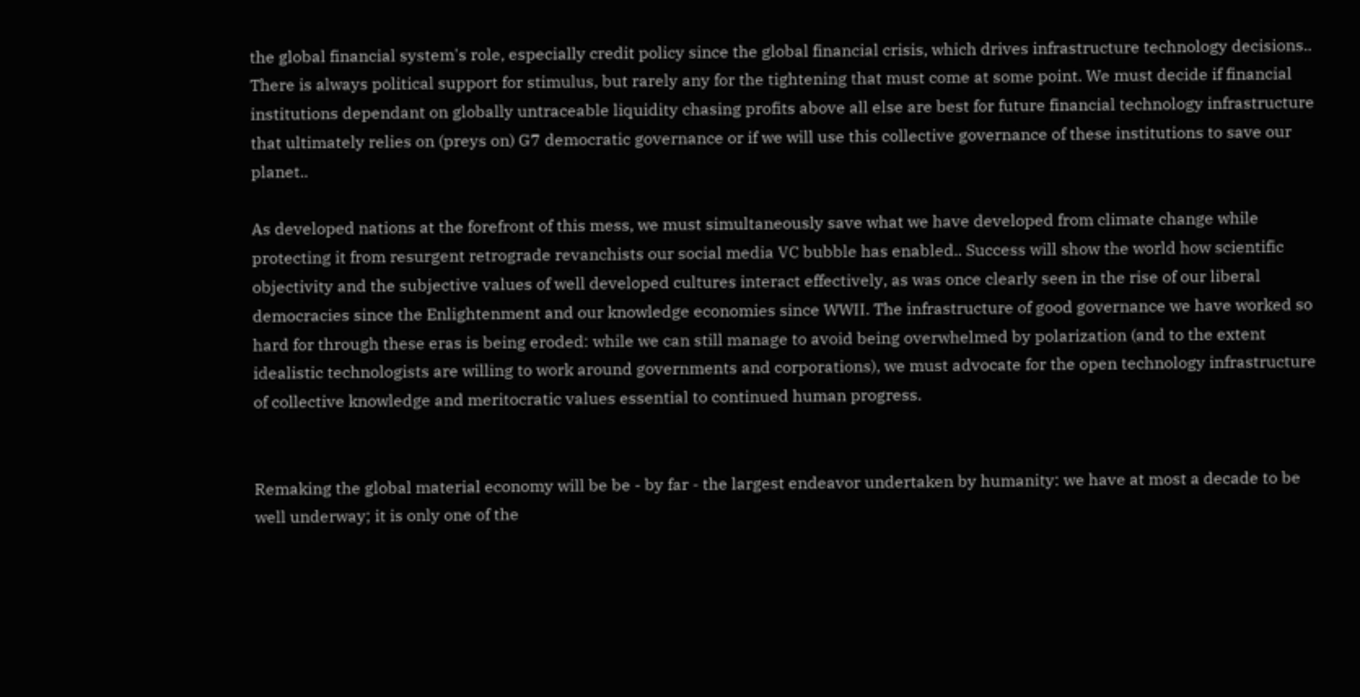the global financial system's role, especially credit policy since the global financial crisis, which drives infrastructure technology decisions.. There is always political support for stimulus, but rarely any for the tightening that must come at some point. We must decide if financial institutions dependant on globally untraceable liquidity chasing profits above all else are best for future financial technology infrastructure that ultimately relies on (preys on) G7 democratic governance or if we will use this collective governance of these institutions to save our planet..

As developed nations at the forefront of this mess, we must simultaneously save what we have developed from climate change while protecting it from resurgent retrograde revanchists our social media VC bubble has enabled.. Success will show the world how scientific objectivity and the subjective values of well developed cultures interact effectively, as was once clearly seen in the rise of our liberal democracies since the Enlightenment and our knowledge economies since WWII. The infrastructure of good governance we have worked so hard for through these eras is being eroded: while we can still manage to avoid being overwhelmed by polarization (and to the extent idealistic technologists are willing to work around governments and corporations), we must advocate for the open technology infrastructure of collective knowledge and meritocratic values essential to continued human progress.


Remaking the global material economy will be be - by far - the largest endeavor undertaken by humanity: we have at most a decade to be well underway; it is only one of the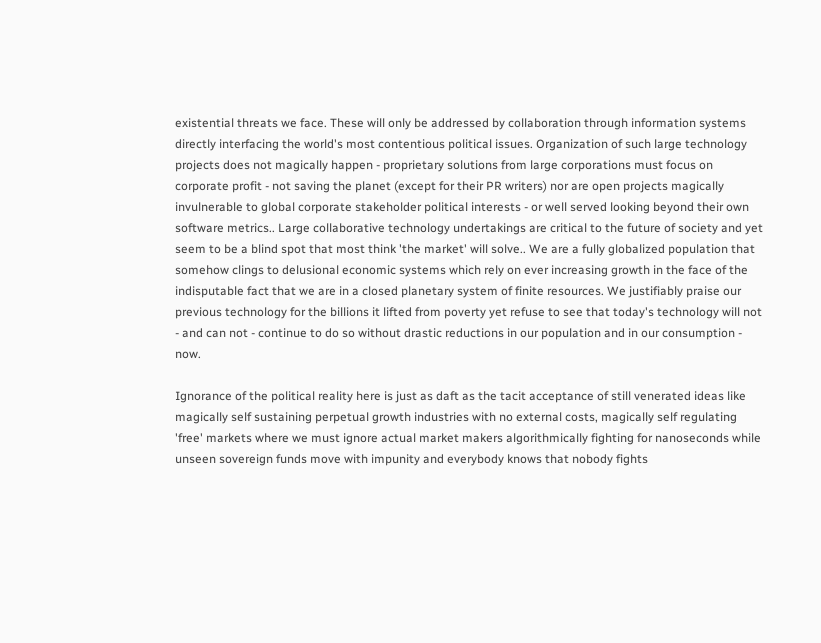existential threats we face. These will only be addressed by collaboration through information systems directly interfacing the world's most contentious political issues. Organization of such large technology projects does not magically happen - proprietary solutions from large corporations must focus on corporate profit - not saving the planet (except for their PR writers) nor are open projects magically invulnerable to global corporate stakeholder political interests - or well served looking beyond their own software metrics.. Large collaborative technology undertakings are critical to the future of society and yet seem to be a blind spot that most think 'the market' will solve.. We are a fully globalized population that somehow clings to delusional economic systems which rely on ever increasing growth in the face of the indisputable fact that we are in a closed planetary system of finite resources. We justifiably praise our previous technology for the billions it lifted from poverty yet refuse to see that today's technology will not - and can not - continue to do so without drastic reductions in our population and in our consumption - now.

Ignorance of the political reality here is just as daft as the tacit acceptance of still venerated ideas like magically self sustaining perpetual growth industries with no external costs, magically self regulating 'free' markets where we must ignore actual market makers algorithmically fighting for nanoseconds while unseen sovereign funds move with impunity and everybody knows that nobody fights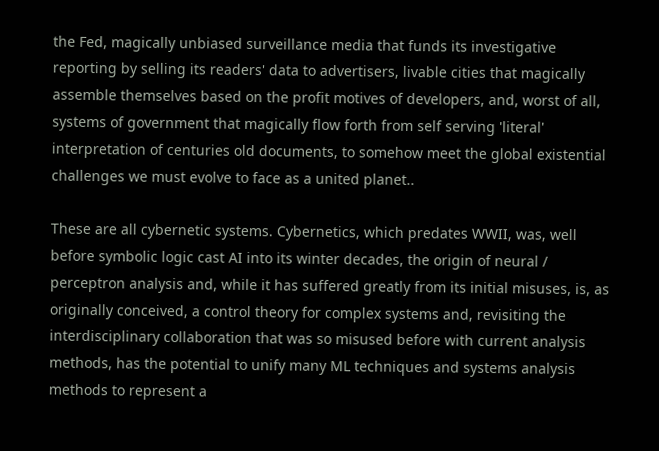the Fed, magically unbiased surveillance media that funds its investigative reporting by selling its readers' data to advertisers, livable cities that magically assemble themselves based on the profit motives of developers, and, worst of all, systems of government that magically flow forth from self serving 'literal' interpretation of centuries old documents, to somehow meet the global existential challenges we must evolve to face as a united planet..

These are all cybernetic systems. Cybernetics, which predates WWII, was, well before symbolic logic cast AI into its winter decades, the origin of neural / perceptron analysis and, while it has suffered greatly from its initial misuses, is, as originally conceived, a control theory for complex systems and, revisiting the interdisciplinary collaboration that was so misused before with current analysis methods, has the potential to unify many ML techniques and systems analysis methods to represent a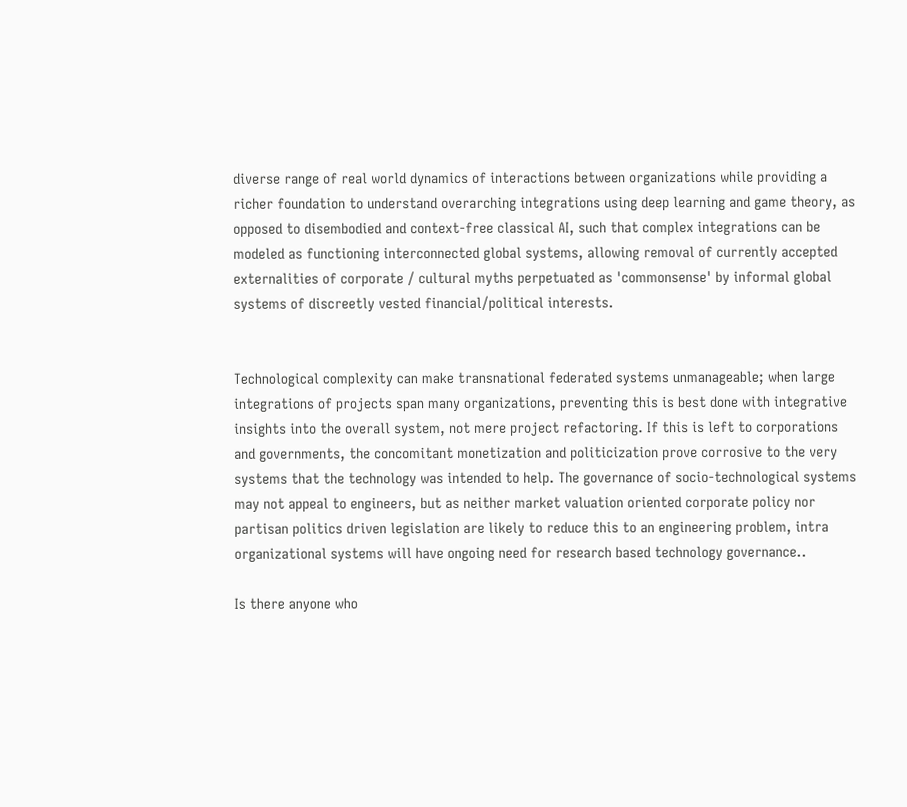diverse range of real world dynamics of interactions between organizations while providing a richer foundation to understand overarching integrations using deep learning and game theory, as opposed to disembodied and context-free classical AI, such that complex integrations can be modeled as functioning interconnected global systems, allowing removal of currently accepted externalities of corporate / cultural myths perpetuated as 'commonsense' by informal global systems of discreetly vested financial/political interests.


Technological complexity can make transnational federated systems unmanageable; when large integrations of projects span many organizations, preventing this is best done with integrative insights into the overall system, not mere project refactoring. If this is left to corporations and governments, the concomitant monetization and politicization prove corrosive to the very systems that the technology was intended to help. The governance of socio-technological systems may not appeal to engineers, but as neither market valuation oriented corporate policy nor partisan politics driven legislation are likely to reduce this to an engineering problem, intra organizational systems will have ongoing need for research based technology governance..

Is there anyone who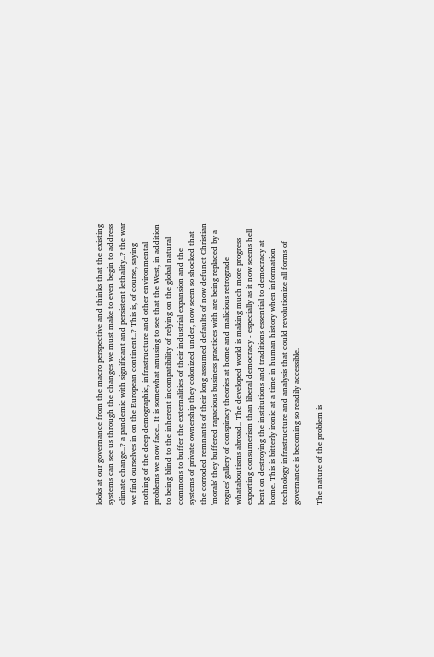looks at our governance from the macro perspective and thinks that the existing systems can see us through the changes we must make to even begin to address climate change..? a pandemic with significant and persistent lethality..? the war we find ourselves in on the European continent..? This is, of course, saying nothing of the deep demographic, infrastructure and other environmental problems we now face.. It is somewhat amusing to see that the West, in addition to being blind to the inherent incompatibility of relying on the global natural commons to buffer the externalities of their industrial expansion and the systems of private ownership they colonized under, now seem so shocked that the corroded remnants of their long assumed defaults of now defunct Christian 'morals' they buffered rapacious business practices with are being replaced by a rogues' gallery of conspiracy theories at home and malicious retrograde whataboutisms abroad.. The developed world is making much more progress exporting consumerism than liberal democracy - especially as it now seems hell bent on destroying the institutions and traditions essential to democracy at home. This is bitterly ironic at a time in human history when information technology infrastructure and analysis that could revolutionize all forms of governance is becoming so readily accessible.

The nature of the problem is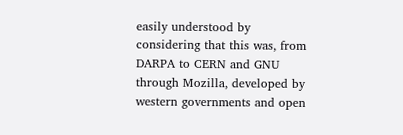easily understood by considering that this was, from DARPA to CERN and GNU through Mozilla, developed by western governments and open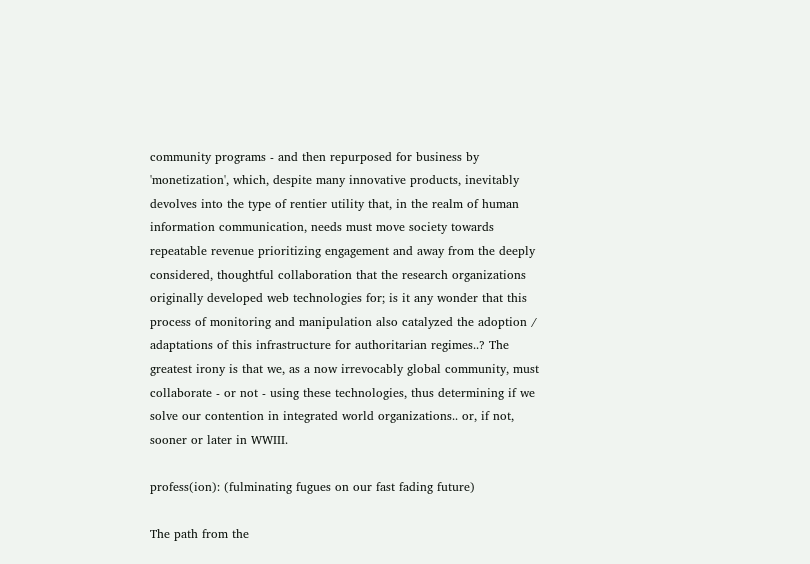community programs - and then repurposed for business by 'monetization', which, despite many innovative products, inevitably devolves into the type of rentier utility that, in the realm of human information communication, needs must move society towards repeatable revenue prioritizing engagement and away from the deeply considered, thoughtful collaboration that the research organizations originally developed web technologies for; is it any wonder that this process of monitoring and manipulation also catalyzed the adoption / adaptations of this infrastructure for authoritarian regimes..? The greatest irony is that we, as a now irrevocably global community, must collaborate - or not - using these technologies, thus determining if we solve our contention in integrated world organizations.. or, if not, sooner or later in WWIII.

profess(ion): (fulminating fugues on our fast fading future)

The path from the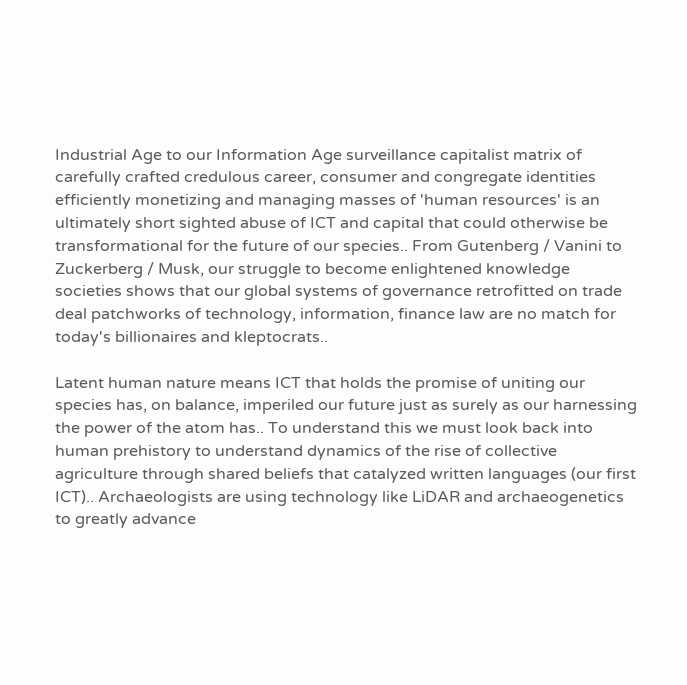Industrial Age to our Information Age surveillance capitalist matrix of carefully crafted credulous career, consumer and congregate identities efficiently monetizing and managing masses of 'human resources' is an ultimately short sighted abuse of ICT and capital that could otherwise be transformational for the future of our species.. From Gutenberg / Vanini to Zuckerberg / Musk, our struggle to become enlightened knowledge societies shows that our global systems of governance retrofitted on trade deal patchworks of technology, information, finance law are no match for today's billionaires and kleptocrats..

Latent human nature means ICT that holds the promise of uniting our species has, on balance, imperiled our future just as surely as our harnessing the power of the atom has.. To understand this we must look back into human prehistory to understand dynamics of the rise of collective agriculture through shared beliefs that catalyzed written languages (our first ICT).. Archaeologists are using technology like LiDAR and archaeogenetics to greatly advance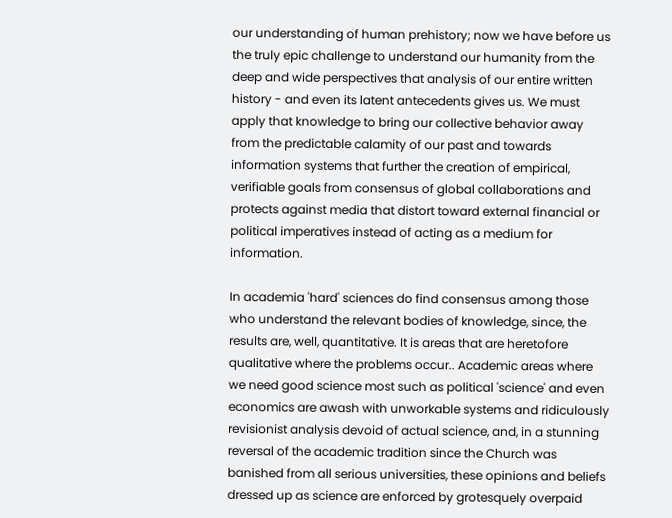our understanding of human prehistory; now we have before us the truly epic challenge to understand our humanity from the deep and wide perspectives that analysis of our entire written history - and even its latent antecedents gives us. We must apply that knowledge to bring our collective behavior away from the predictable calamity of our past and towards information systems that further the creation of empirical, verifiable goals from consensus of global collaborations and protects against media that distort toward external financial or political imperatives instead of acting as a medium for information.

In academia 'hard' sciences do find consensus among those who understand the relevant bodies of knowledge, since, the results are, well, quantitative. It is areas that are heretofore qualitative where the problems occur.. Academic areas where we need good science most such as political 'science' and even economics are awash with unworkable systems and ridiculously revisionist analysis devoid of actual science, and, in a stunning reversal of the academic tradition since the Church was banished from all serious universities, these opinions and beliefs dressed up as science are enforced by grotesquely overpaid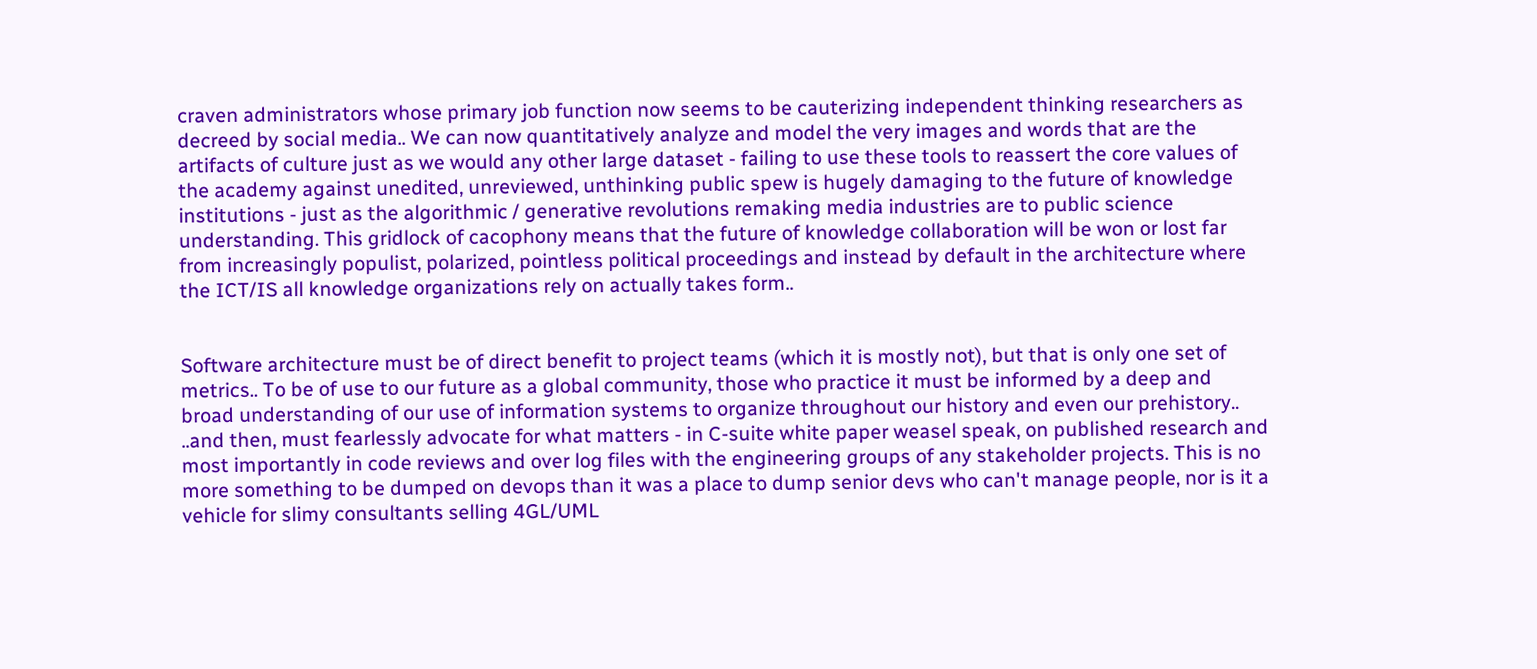craven administrators whose primary job function now seems to be cauterizing independent thinking researchers as decreed by social media.. We can now quantitatively analyze and model the very images and words that are the artifacts of culture just as we would any other large dataset - failing to use these tools to reassert the core values of the academy against unedited, unreviewed, unthinking public spew is hugely damaging to the future of knowledge institutions - just as the algorithmic / generative revolutions remaking media industries are to public science understanding. This gridlock of cacophony means that the future of knowledge collaboration will be won or lost far from increasingly populist, polarized, pointless political proceedings and instead by default in the architecture where the ICT/IS all knowledge organizations rely on actually takes form..


Software architecture must be of direct benefit to project teams (which it is mostly not), but that is only one set of metrics.. To be of use to our future as a global community, those who practice it must be informed by a deep and broad understanding of our use of information systems to organize throughout our history and even our prehistory.. ..and then, must fearlessly advocate for what matters - in C-suite white paper weasel speak, on published research and most importantly in code reviews and over log files with the engineering groups of any stakeholder projects. This is no more something to be dumped on devops than it was a place to dump senior devs who can't manage people, nor is it a vehicle for slimy consultants selling 4GL/UML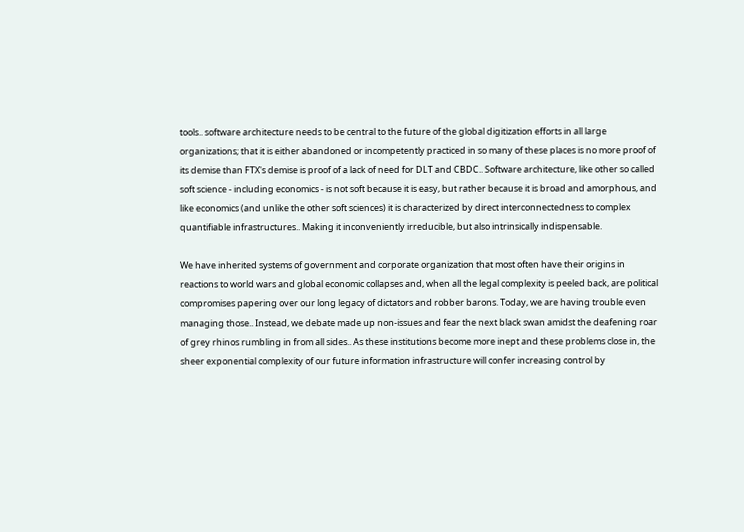tools.. software architecture needs to be central to the future of the global digitization efforts in all large organizations; that it is either abandoned or incompetently practiced in so many of these places is no more proof of its demise than FTX's demise is proof of a lack of need for DLT and CBDC.. Software architecture, like other so called soft science - including economics - is not soft because it is easy, but rather because it is broad and amorphous, and like economics (and unlike the other soft sciences) it is characterized by direct interconnectedness to complex quantifiable infrastructures.. Making it inconveniently irreducible, but also intrinsically indispensable.

We have inherited systems of government and corporate organization that most often have their origins in reactions to world wars and global economic collapses and, when all the legal complexity is peeled back, are political compromises papering over our long legacy of dictators and robber barons. Today, we are having trouble even managing those.. Instead, we debate made up non-issues and fear the next black swan amidst the deafening roar of grey rhinos rumbling in from all sides.. As these institutions become more inept and these problems close in, the sheer exponential complexity of our future information infrastructure will confer increasing control by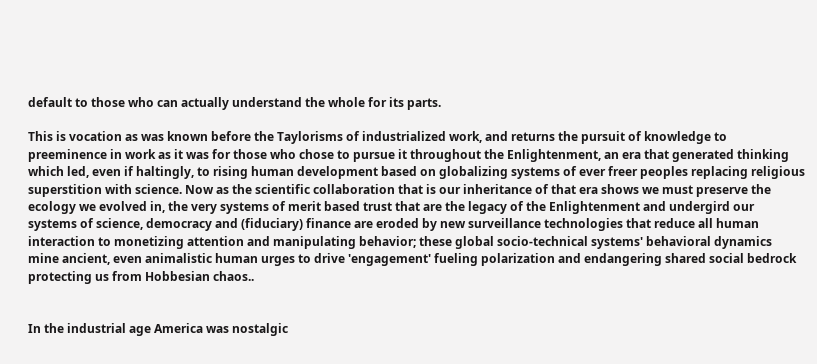default to those who can actually understand the whole for its parts.

This is vocation as was known before the Taylorisms of industrialized work, and returns the pursuit of knowledge to preeminence in work as it was for those who chose to pursue it throughout the Enlightenment, an era that generated thinking which led, even if haltingly, to rising human development based on globalizing systems of ever freer peoples replacing religious superstition with science. Now as the scientific collaboration that is our inheritance of that era shows we must preserve the ecology we evolved in, the very systems of merit based trust that are the legacy of the Enlightenment and undergird our systems of science, democracy and (fiduciary) finance are eroded by new surveillance technologies that reduce all human interaction to monetizing attention and manipulating behavior; these global socio-technical systems' behavioral dynamics mine ancient, even animalistic human urges to drive 'engagement' fueling polarization and endangering shared social bedrock protecting us from Hobbesian chaos..


In the industrial age America was nostalgic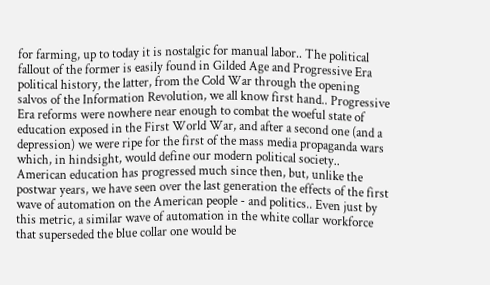for farming, up to today it is nostalgic for manual labor.. The political fallout of the former is easily found in Gilded Age and Progressive Era political history, the latter, from the Cold War through the opening salvos of the Information Revolution, we all know first hand.. Progressive Era reforms were nowhere near enough to combat the woeful state of education exposed in the First World War, and after a second one (and a depression) we were ripe for the first of the mass media propaganda wars which, in hindsight, would define our modern political society.. American education has progressed much since then, but, unlike the postwar years, we have seen over the last generation the effects of the first wave of automation on the American people - and politics.. Even just by this metric, a similar wave of automation in the white collar workforce that superseded the blue collar one would be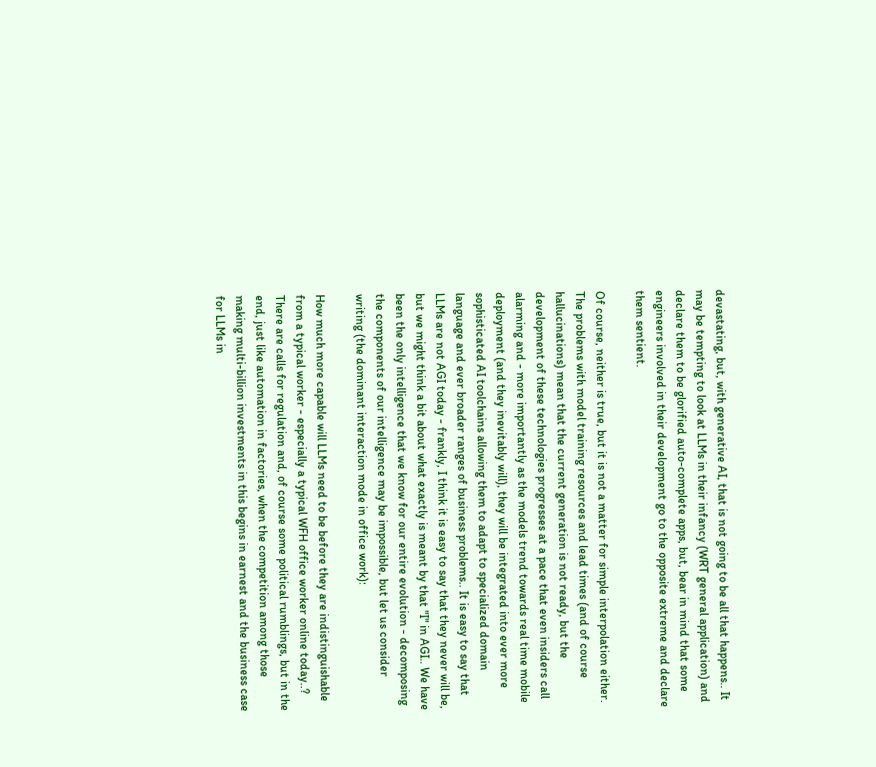devastating, but, with generative AI, that is not going to be all that happens.. It may be tempting to look at LLMs in their infancy (WRT general application) and declare them to be glorified auto-complete apps, but, bear in mind that some engineers involved in their development go to the opposite extreme and declare them sentient.

Of course, neither is true, but it is not a matter for simple interpolation either. The problems with model training resources and lead times (and of course hallucinations) mean that the current generation is not ready, but the development of these technologies progresses at a pace that even insiders call alarming and - more importantly as the models trend towards real time mobile deployment (and they inevitably will), they will be integrated into ever more sophisticated AI toolchains allowing them to adapt to specialized domain language and ever broader ranges of business problems.. It is easy to say that LLMs are not AGI today - frankly, I think it is easy to say that they never will be, but we might think a bit about what exactly is meant by that "I" in AGI.. We have been the only intelligence that we know for our entire evolution - decomposing the components of our intelligence may be impossible, but let us consider writing (the dominant interaction mode in office work):

How much more capable will LLMs need to be before they are indistinguishable from a typical worker - especially a typical WFH office worker online today..? There are calls for regulation and, of course some political rumblings, but in the end, just like automation in factories, when the competition among those making multi-billion investments in this begins in earnest and the business case for LLMs in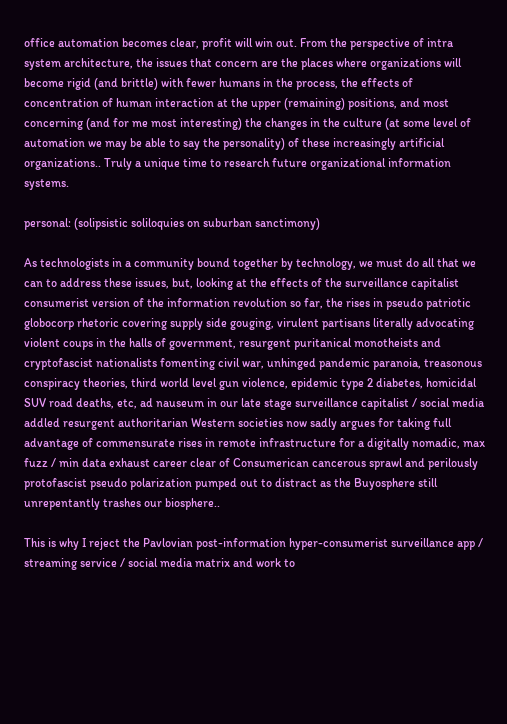office automation becomes clear, profit will win out. From the perspective of intra system architecture, the issues that concern are the places where organizations will become rigid (and brittle) with fewer humans in the process, the effects of concentration of human interaction at the upper (remaining) positions, and most concerning (and for me most interesting) the changes in the culture (at some level of automation we may be able to say the personality) of these increasingly artificial organizations.. Truly a unique time to research future organizational information systems.

personal: (solipsistic soliloquies on suburban sanctimony)

As technologists in a community bound together by technology, we must do all that we can to address these issues, but, looking at the effects of the surveillance capitalist consumerist version of the information revolution so far, the rises in pseudo patriotic globocorp rhetoric covering supply side gouging, virulent partisans literally advocating violent coups in the halls of government, resurgent puritanical monotheists and cryptofascist nationalists fomenting civil war, unhinged pandemic paranoia, treasonous conspiracy theories, third world level gun violence, epidemic type 2 diabetes, homicidal SUV road deaths, etc, ad nauseum in our late stage surveillance capitalist / social media addled resurgent authoritarian Western societies now sadly argues for taking full advantage of commensurate rises in remote infrastructure for a digitally nomadic, max fuzz / min data exhaust career clear of Consumerican cancerous sprawl and perilously protofascist pseudo polarization pumped out to distract as the Buyosphere still unrepentantly trashes our biosphere..

This is why I reject the Pavlovian post-information hyper-consumerist surveillance app / streaming service / social media matrix and work to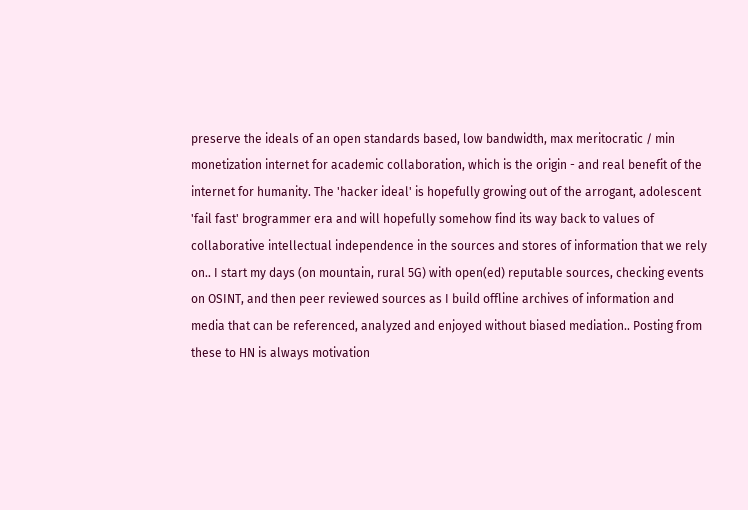preserve the ideals of an open standards based, low bandwidth, max meritocratic / min monetization internet for academic collaboration, which is the origin - and real benefit of the internet for humanity. The 'hacker ideal' is hopefully growing out of the arrogant, adolescent 'fail fast' brogrammer era and will hopefully somehow find its way back to values of collaborative intellectual independence in the sources and stores of information that we rely on.. I start my days (on mountain, rural 5G) with open(ed) reputable sources, checking events on OSINT, and then peer reviewed sources as I build offline archives of information and media that can be referenced, analyzed and enjoyed without biased mediation.. Posting from these to HN is always motivation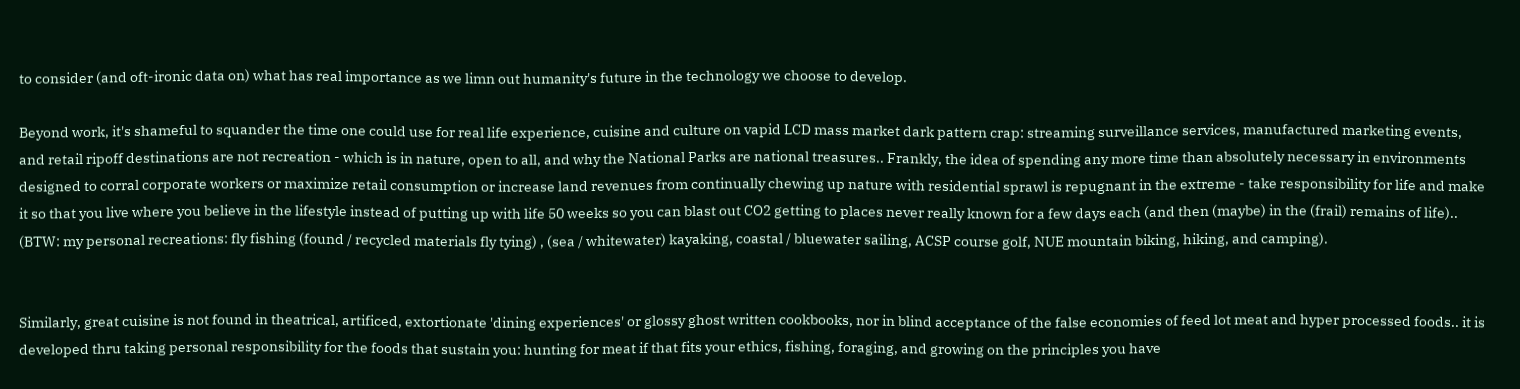to consider (and oft-ironic data on) what has real importance as we limn out humanity's future in the technology we choose to develop.

Beyond work, it's shameful to squander the time one could use for real life experience, cuisine and culture on vapid LCD mass market dark pattern crap: streaming surveillance services, manufactured marketing events, and retail ripoff destinations are not recreation - which is in nature, open to all, and why the National Parks are national treasures.. Frankly, the idea of spending any more time than absolutely necessary in environments designed to corral corporate workers or maximize retail consumption or increase land revenues from continually chewing up nature with residential sprawl is repugnant in the extreme - take responsibility for life and make it so that you live where you believe in the lifestyle instead of putting up with life 50 weeks so you can blast out CO2 getting to places never really known for a few days each (and then (maybe) in the (frail) remains of life).. (BTW: my personal recreations: fly fishing (found / recycled materials fly tying) , (sea / whitewater) kayaking, coastal / bluewater sailing, ACSP course golf, NUE mountain biking, hiking, and camping).


Similarly, great cuisine is not found in theatrical, artificed, extortionate 'dining experiences' or glossy ghost written cookbooks, nor in blind acceptance of the false economies of feed lot meat and hyper processed foods.. it is developed thru taking personal responsibility for the foods that sustain you: hunting for meat if that fits your ethics, fishing, foraging, and growing on the principles you have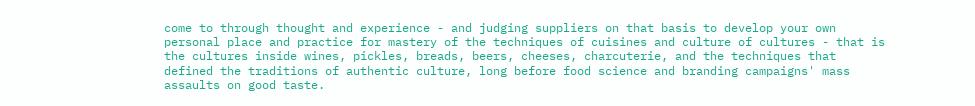come to through thought and experience - and judging suppliers on that basis to develop your own personal place and practice for mastery of the techniques of cuisines and culture of cultures - that is the cultures inside wines, pickles, breads, beers, cheeses, charcuterie, and the techniques that defined the traditions of authentic culture, long before food science and branding campaigns' mass assaults on good taste.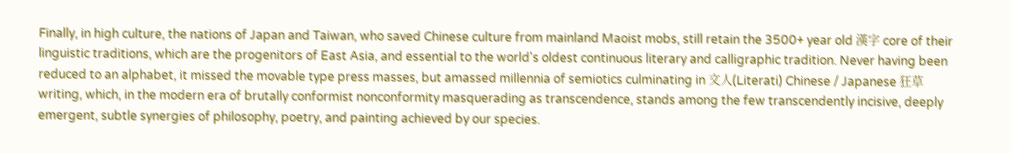Finally, in high culture, the nations of Japan and Taiwan, who saved Chinese culture from mainland Maoist mobs, still retain the 3500+ year old 漢字 core of their linguistic traditions, which are the progenitors of East Asia, and essential to the world's oldest continuous literary and calligraphic tradition. Never having been reduced to an alphabet, it missed the movable type press masses, but amassed millennia of semiotics culminating in 文人(Literati) Chinese / Japanese 狂草 writing, which, in the modern era of brutally conformist nonconformity masquerading as transcendence, stands among the few transcendently incisive, deeply emergent, subtle synergies of philosophy, poetry, and painting achieved by our species.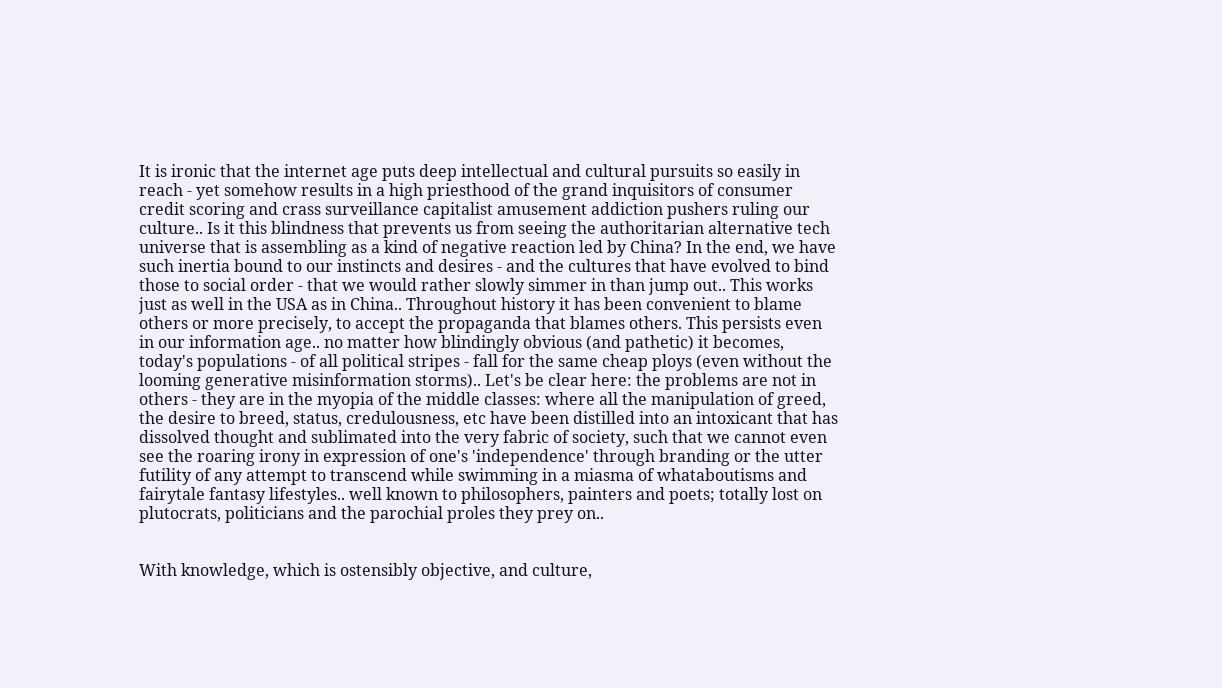It is ironic that the internet age puts deep intellectual and cultural pursuits so easily in reach - yet somehow results in a high priesthood of the grand inquisitors of consumer credit scoring and crass surveillance capitalist amusement addiction pushers ruling our culture.. Is it this blindness that prevents us from seeing the authoritarian alternative tech universe that is assembling as a kind of negative reaction led by China? In the end, we have such inertia bound to our instincts and desires - and the cultures that have evolved to bind those to social order - that we would rather slowly simmer in than jump out.. This works just as well in the USA as in China.. Throughout history it has been convenient to blame others or more precisely, to accept the propaganda that blames others. This persists even in our information age.. no matter how blindingly obvious (and pathetic) it becomes, today's populations - of all political stripes - fall for the same cheap ploys (even without the looming generative misinformation storms).. Let's be clear here: the problems are not in others - they are in the myopia of the middle classes: where all the manipulation of greed, the desire to breed, status, credulousness, etc have been distilled into an intoxicant that has dissolved thought and sublimated into the very fabric of society, such that we cannot even see the roaring irony in expression of one's 'independence' through branding or the utter futility of any attempt to transcend while swimming in a miasma of whataboutisms and fairytale fantasy lifestyles.. well known to philosophers, painters and poets; totally lost on plutocrats, politicians and the parochial proles they prey on..


With knowledge, which is ostensibly objective, and culture,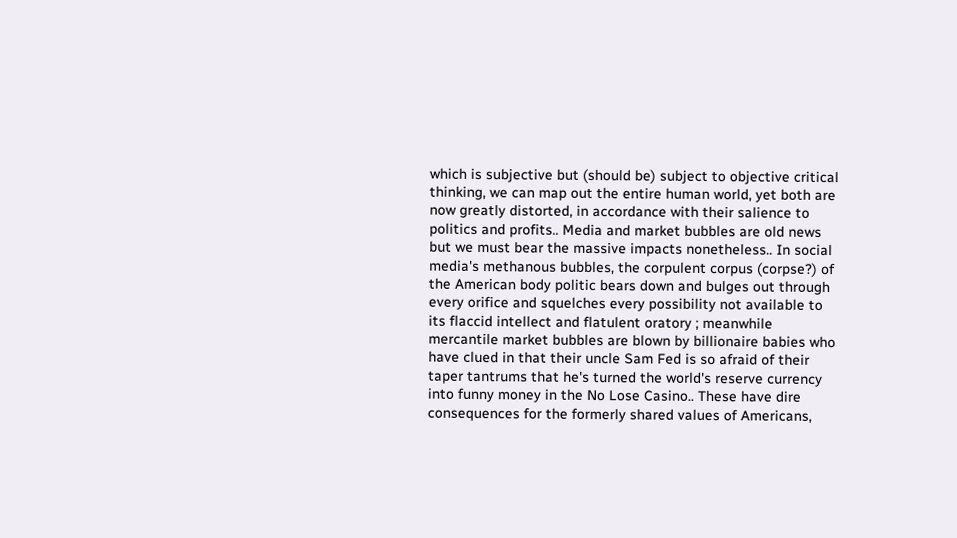which is subjective but (should be) subject to objective critical thinking, we can map out the entire human world, yet both are now greatly distorted, in accordance with their salience to politics and profits.. Media and market bubbles are old news but we must bear the massive impacts nonetheless.. In social media's methanous bubbles, the corpulent corpus (corpse?) of the American body politic bears down and bulges out through every orifice and squelches every possibility not available to its flaccid intellect and flatulent oratory ; meanwhile mercantile market bubbles are blown by billionaire babies who have clued in that their uncle Sam Fed is so afraid of their taper tantrums that he's turned the world's reserve currency into funny money in the No Lose Casino.. These have dire consequences for the formerly shared values of Americans,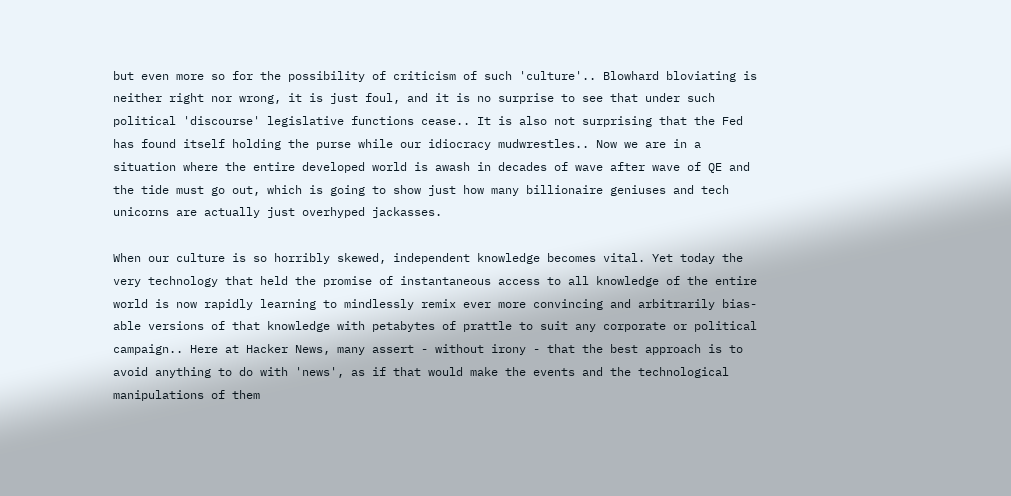but even more so for the possibility of criticism of such 'culture'.. Blowhard bloviating is neither right nor wrong, it is just foul, and it is no surprise to see that under such political 'discourse' legislative functions cease.. It is also not surprising that the Fed has found itself holding the purse while our idiocracy mudwrestles.. Now we are in a situation where the entire developed world is awash in decades of wave after wave of QE and the tide must go out, which is going to show just how many billionaire geniuses and tech unicorns are actually just overhyped jackasses.

When our culture is so horribly skewed, independent knowledge becomes vital. Yet today the very technology that held the promise of instantaneous access to all knowledge of the entire world is now rapidly learning to mindlessly remix ever more convincing and arbitrarily bias-able versions of that knowledge with petabytes of prattle to suit any corporate or political campaign.. Here at Hacker News, many assert - without irony - that the best approach is to avoid anything to do with 'news', as if that would make the events and the technological manipulations of them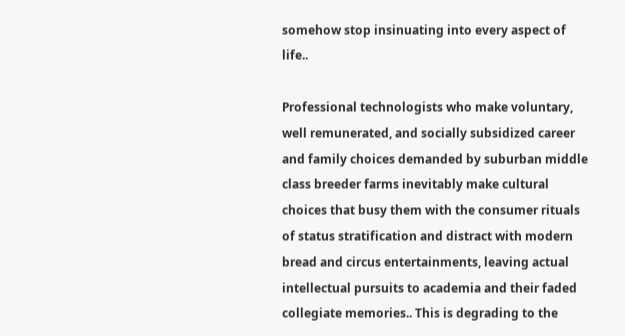somehow stop insinuating into every aspect of life..

Professional technologists who make voluntary, well remunerated, and socially subsidized career and family choices demanded by suburban middle class breeder farms inevitably make cultural choices that busy them with the consumer rituals of status stratification and distract with modern bread and circus entertainments, leaving actual intellectual pursuits to academia and their faded collegiate memories.. This is degrading to the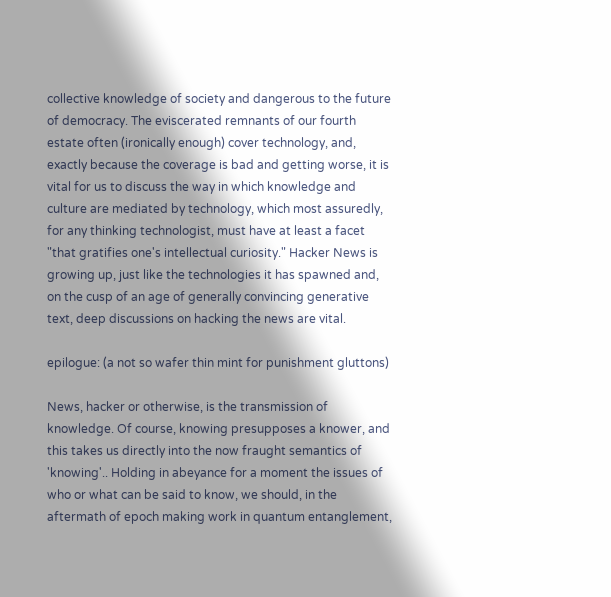collective knowledge of society and dangerous to the future of democracy. The eviscerated remnants of our fourth estate often (ironically enough) cover technology, and, exactly because the coverage is bad and getting worse, it is vital for us to discuss the way in which knowledge and culture are mediated by technology, which most assuredly, for any thinking technologist, must have at least a facet "that gratifies one's intellectual curiosity." Hacker News is growing up, just like the technologies it has spawned and, on the cusp of an age of generally convincing generative text, deep discussions on hacking the news are vital.

epilogue: (a not so wafer thin mint for punishment gluttons)

News, hacker or otherwise, is the transmission of knowledge. Of course, knowing presupposes a knower, and this takes us directly into the now fraught semantics of 'knowing'.. Holding in abeyance for a moment the issues of who or what can be said to know, we should, in the aftermath of epoch making work in quantum entanglement,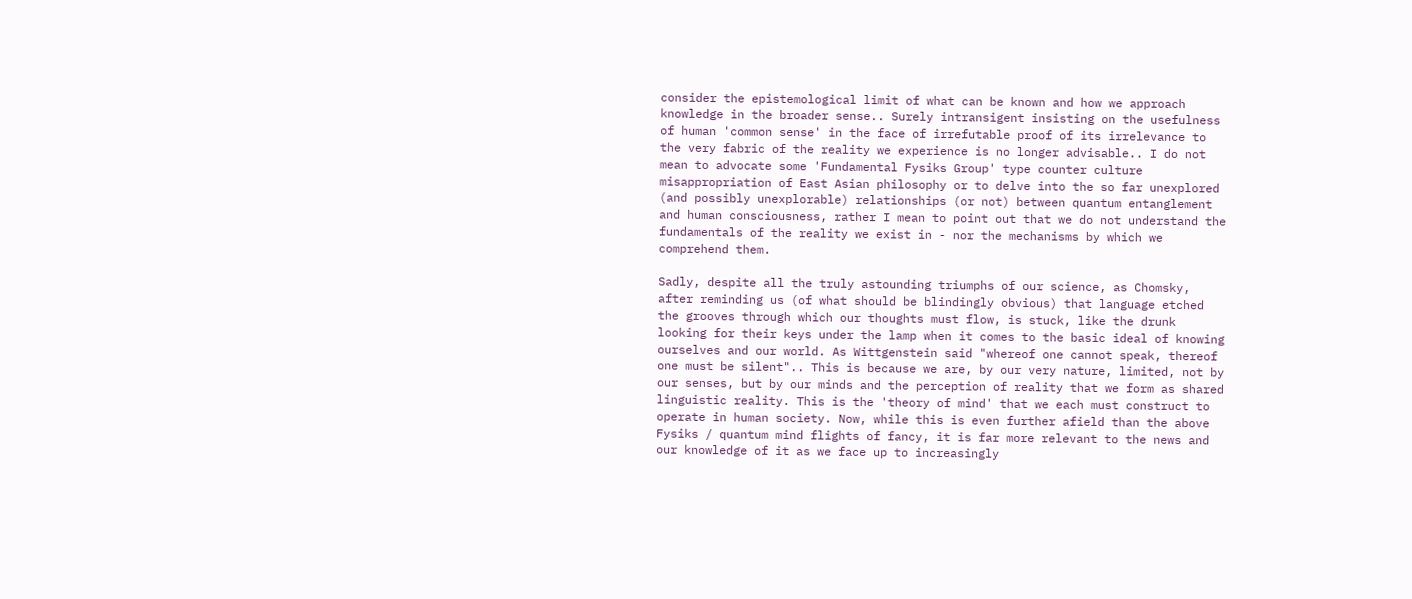consider the epistemological limit of what can be known and how we approach knowledge in the broader sense.. Surely intransigent insisting on the usefulness of human 'common sense' in the face of irrefutable proof of its irrelevance to the very fabric of the reality we experience is no longer advisable.. I do not mean to advocate some 'Fundamental Fysiks Group' type counter culture misappropriation of East Asian philosophy or to delve into the so far unexplored (and possibly unexplorable) relationships (or not) between quantum entanglement and human consciousness, rather I mean to point out that we do not understand the fundamentals of the reality we exist in - nor the mechanisms by which we comprehend them.

Sadly, despite all the truly astounding triumphs of our science, as Chomsky, after reminding us (of what should be blindingly obvious) that language etched the grooves through which our thoughts must flow, is stuck, like the drunk looking for their keys under the lamp when it comes to the basic ideal of knowing ourselves and our world. As Wittgenstein said "whereof one cannot speak, thereof one must be silent".. This is because we are, by our very nature, limited, not by our senses, but by our minds and the perception of reality that we form as shared linguistic reality. This is the 'theory of mind' that we each must construct to operate in human society. Now, while this is even further afield than the above Fysiks / quantum mind flights of fancy, it is far more relevant to the news and our knowledge of it as we face up to increasingly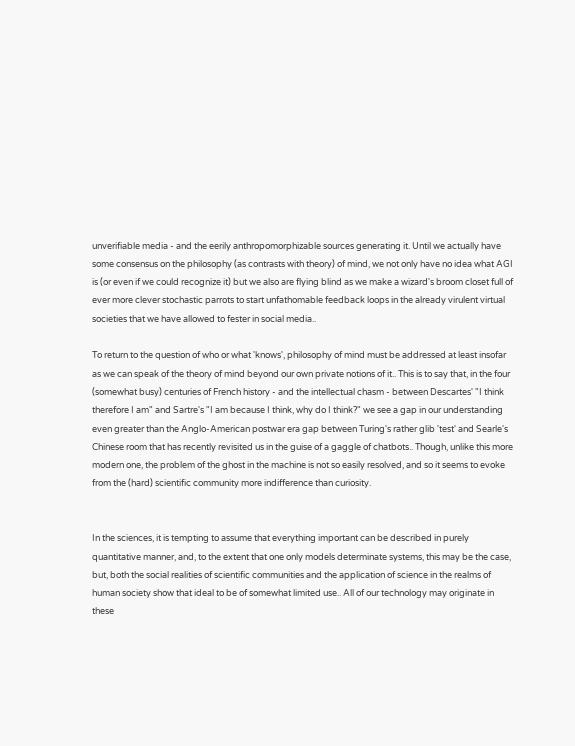unverifiable media - and the eerily anthropomorphizable sources generating it. Until we actually have some consensus on the philosophy (as contrasts with theory) of mind, we not only have no idea what AGI is (or even if we could recognize it) but we also are flying blind as we make a wizard's broom closet full of ever more clever stochastic parrots to start unfathomable feedback loops in the already virulent virtual societies that we have allowed to fester in social media..

To return to the question of who or what 'knows', philosophy of mind must be addressed at least insofar as we can speak of the theory of mind beyond our own private notions of it.. This is to say that, in the four (somewhat busy) centuries of French history - and the intellectual chasm - between Descartes' "I think therefore I am" and Sartre's "I am because I think, why do I think?" we see a gap in our understanding even greater than the Anglo-American postwar era gap between Turing's rather glib 'test' and Searle's Chinese room that has recently revisited us in the guise of a gaggle of chatbots.. Though, unlike this more modern one, the problem of the ghost in the machine is not so easily resolved, and so it seems to evoke from the (hard) scientific community more indifference than curiosity.


In the sciences, it is tempting to assume that everything important can be described in purely quantitative manner, and, to the extent that one only models determinate systems, this may be the case, but, both the social realities of scientific communities and the application of science in the realms of human society show that ideal to be of somewhat limited use.. All of our technology may originate in these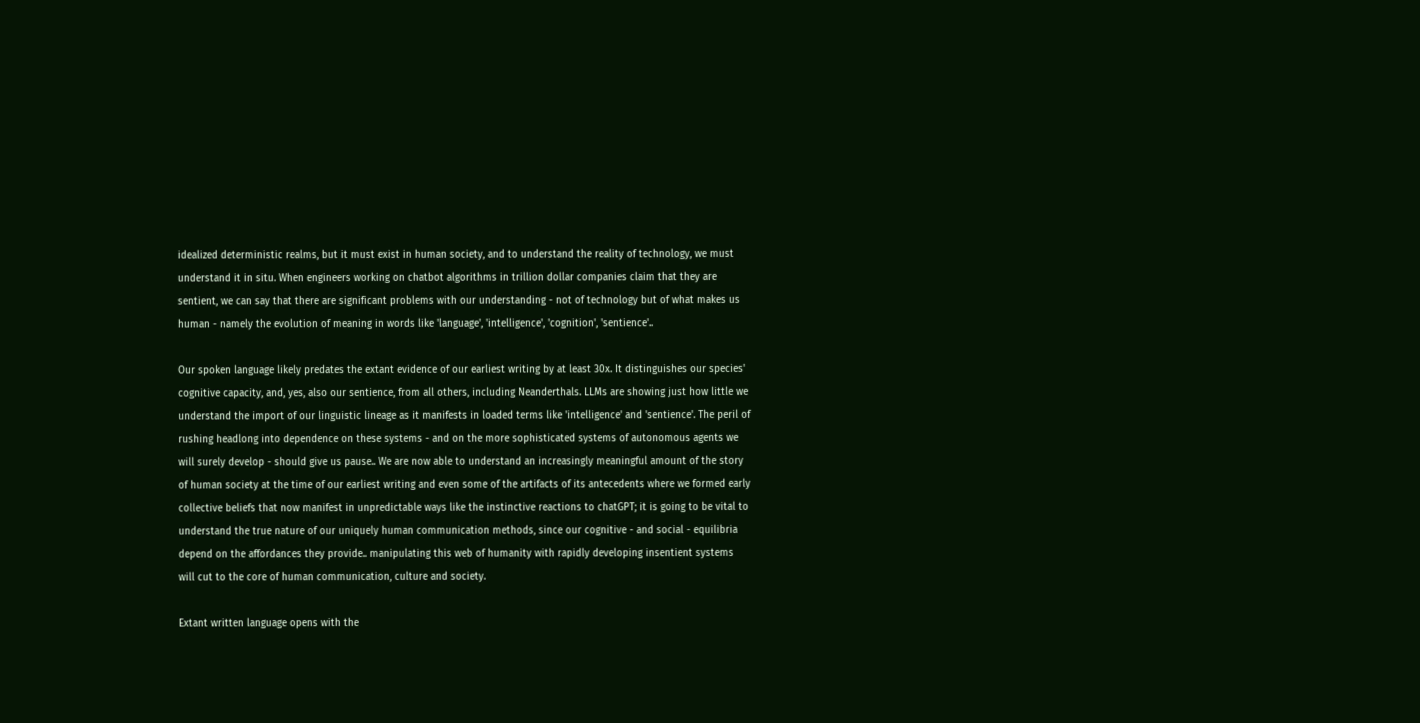idealized deterministic realms, but it must exist in human society, and to understand the reality of technology, we must understand it in situ. When engineers working on chatbot algorithms in trillion dollar companies claim that they are sentient, we can say that there are significant problems with our understanding - not of technology but of what makes us human - namely the evolution of meaning in words like 'language', 'intelligence', 'cognition', 'sentience'..

Our spoken language likely predates the extant evidence of our earliest writing by at least 30x. It distinguishes our species' cognitive capacity, and, yes, also our sentience, from all others, including Neanderthals. LLMs are showing just how little we understand the import of our linguistic lineage as it manifests in loaded terms like 'intelligence' and 'sentience'. The peril of rushing headlong into dependence on these systems - and on the more sophisticated systems of autonomous agents we will surely develop - should give us pause.. We are now able to understand an increasingly meaningful amount of the story of human society at the time of our earliest writing and even some of the artifacts of its antecedents where we formed early collective beliefs that now manifest in unpredictable ways like the instinctive reactions to chatGPT; it is going to be vital to understand the true nature of our uniquely human communication methods, since our cognitive - and social - equilibria depend on the affordances they provide.. manipulating this web of humanity with rapidly developing insentient systems will cut to the core of human communication, culture and society.

Extant written language opens with the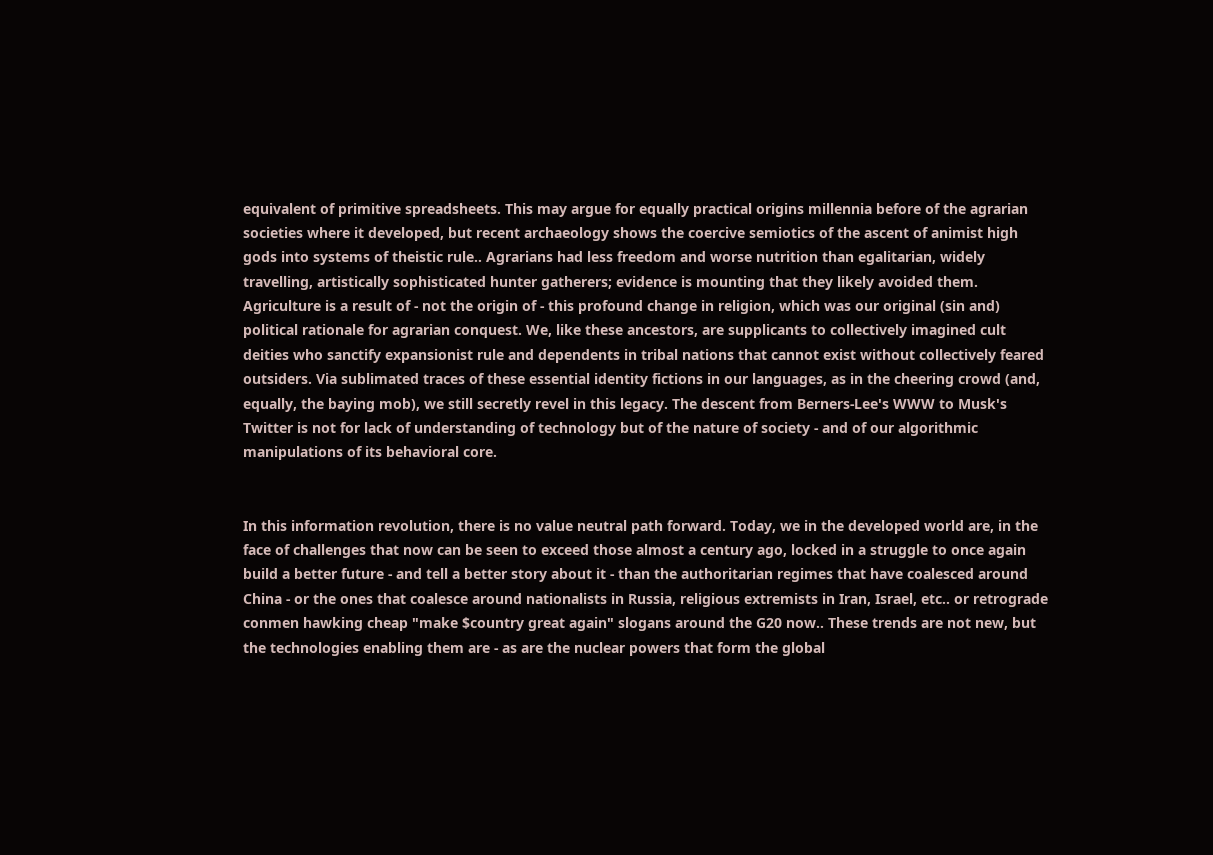equivalent of primitive spreadsheets. This may argue for equally practical origins millennia before of the agrarian societies where it developed, but recent archaeology shows the coercive semiotics of the ascent of animist high gods into systems of theistic rule.. Agrarians had less freedom and worse nutrition than egalitarian, widely travelling, artistically sophisticated hunter gatherers; evidence is mounting that they likely avoided them. Agriculture is a result of - not the origin of - this profound change in religion, which was our original (sin and) political rationale for agrarian conquest. We, like these ancestors, are supplicants to collectively imagined cult deities who sanctify expansionist rule and dependents in tribal nations that cannot exist without collectively feared outsiders. Via sublimated traces of these essential identity fictions in our languages, as in the cheering crowd (and, equally, the baying mob), we still secretly revel in this legacy. The descent from Berners-Lee's WWW to Musk's Twitter is not for lack of understanding of technology but of the nature of society - and of our algorithmic manipulations of its behavioral core.


In this information revolution, there is no value neutral path forward. Today, we in the developed world are, in the face of challenges that now can be seen to exceed those almost a century ago, locked in a struggle to once again build a better future - and tell a better story about it - than the authoritarian regimes that have coalesced around China - or the ones that coalesce around nationalists in Russia, religious extremists in Iran, Israel, etc.. or retrograde conmen hawking cheap "make $country great again" slogans around the G20 now.. These trends are not new, but the technologies enabling them are - as are the nuclear powers that form the global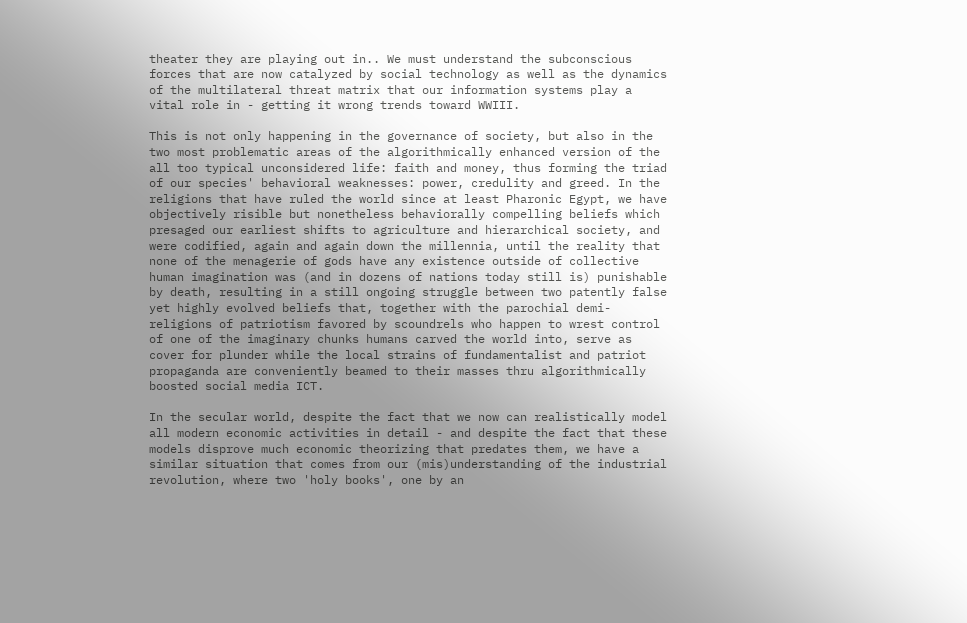theater they are playing out in.. We must understand the subconscious forces that are now catalyzed by social technology as well as the dynamics of the multilateral threat matrix that our information systems play a vital role in - getting it wrong trends toward WWIII.

This is not only happening in the governance of society, but also in the two most problematic areas of the algorithmically enhanced version of the all too typical unconsidered life: faith and money, thus forming the triad of our species' behavioral weaknesses: power, credulity and greed. In the religions that have ruled the world since at least Pharonic Egypt, we have objectively risible but nonetheless behaviorally compelling beliefs which presaged our earliest shifts to agriculture and hierarchical society, and were codified, again and again down the millennia, until the reality that none of the menagerie of gods have any existence outside of collective human imagination was (and in dozens of nations today still is) punishable by death, resulting in a still ongoing struggle between two patently false yet highly evolved beliefs that, together with the parochial demi-religions of patriotism favored by scoundrels who happen to wrest control of one of the imaginary chunks humans carved the world into, serve as cover for plunder while the local strains of fundamentalist and patriot propaganda are conveniently beamed to their masses thru algorithmically boosted social media ICT.

In the secular world, despite the fact that we now can realistically model all modern economic activities in detail - and despite the fact that these models disprove much economic theorizing that predates them, we have a similar situation that comes from our (mis)understanding of the industrial revolution, where two 'holy books', one by an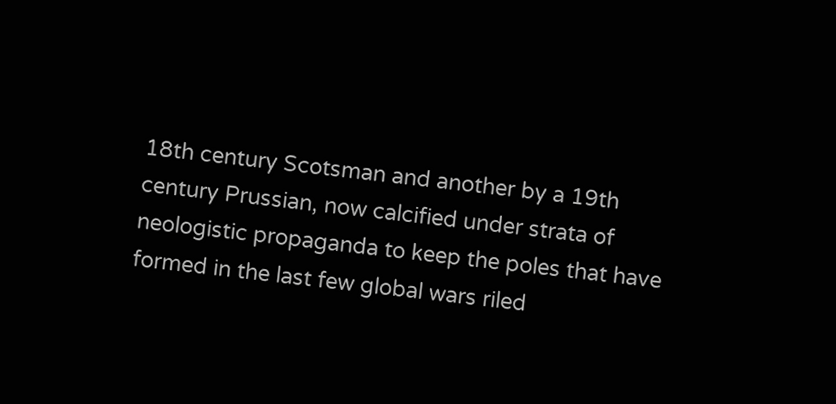18th century Scotsman and another by a 19th century Prussian, now calcified under strata of neologistic propaganda to keep the poles that have formed in the last few global wars riled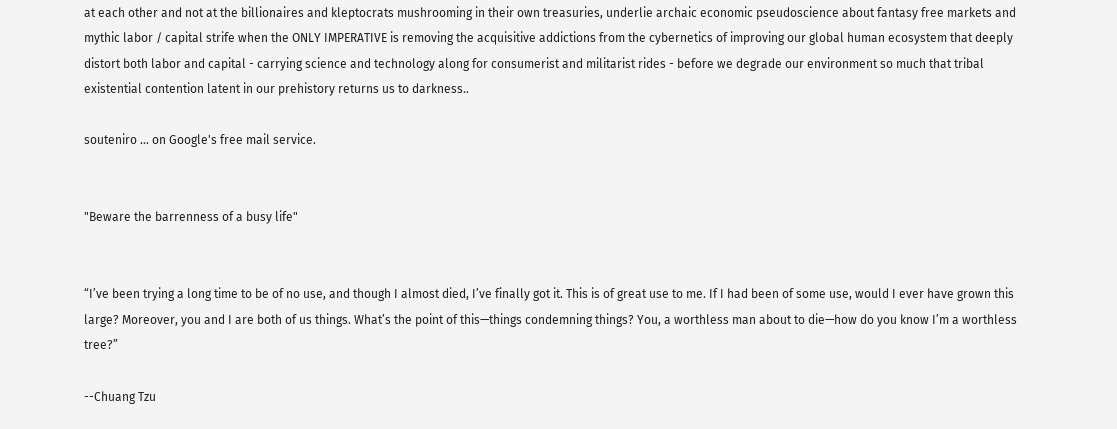at each other and not at the billionaires and kleptocrats mushrooming in their own treasuries, underlie archaic economic pseudoscience about fantasy free markets and mythic labor / capital strife when the ONLY IMPERATIVE is removing the acquisitive addictions from the cybernetics of improving our global human ecosystem that deeply distort both labor and capital - carrying science and technology along for consumerist and militarist rides - before we degrade our environment so much that tribal existential contention latent in our prehistory returns us to darkness..

souteniro ... on Google's free mail service.


"Beware the barrenness of a busy life"


“I’ve been trying a long time to be of no use, and though I almost died, I’ve finally got it. This is of great use to me. If I had been of some use, would I ever have grown this large? Moreover, you and I are both of us things. What’s the point of this—things condemning things? You, a worthless man about to die—how do you know I’m a worthless tree?”

--Chuang Tzu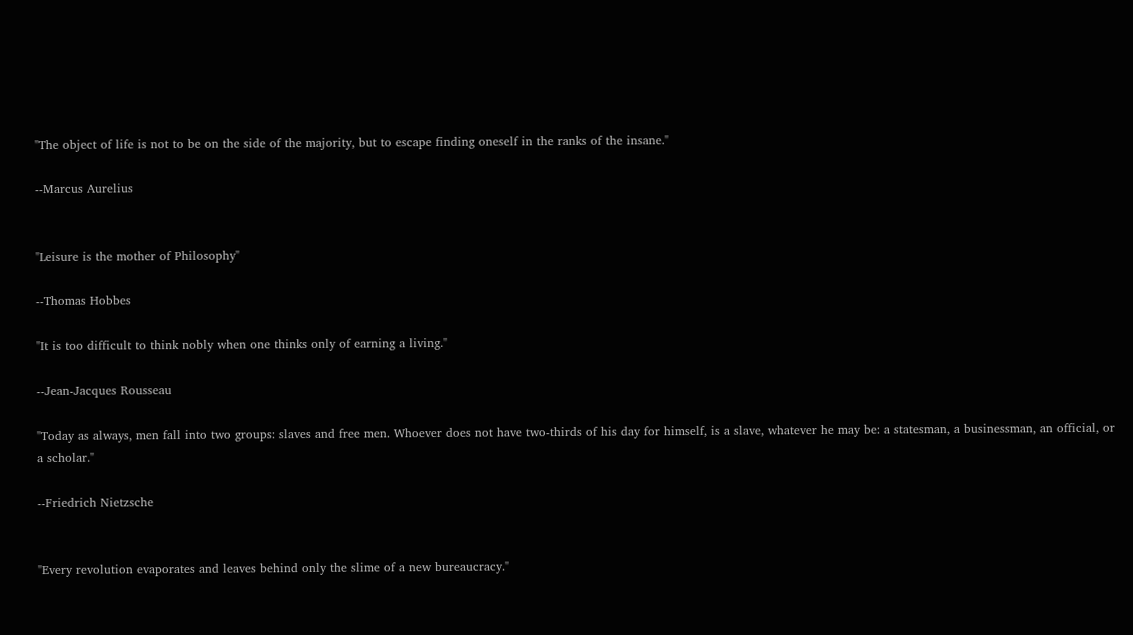"The object of life is not to be on the side of the majority, but to escape finding oneself in the ranks of the insane."

--Marcus Aurelius


"Leisure is the mother of Philosophy"

--Thomas Hobbes

"It is too difficult to think nobly when one thinks only of earning a living."

--Jean-Jacques Rousseau

"Today as always, men fall into two groups: slaves and free men. Whoever does not have two-thirds of his day for himself, is a slave, whatever he may be: a statesman, a businessman, an official, or a scholar."

--Friedrich Nietzsche


"Every revolution evaporates and leaves behind only the slime of a new bureaucracy."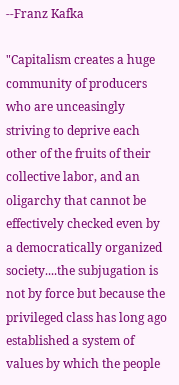--Franz Kafka

"Capitalism creates a huge community of producers who are unceasingly striving to deprive each other of the fruits of their collective labor, and an oligarchy that cannot be effectively checked even by a democratically organized society....the subjugation is not by force but because the privileged class has long ago established a system of values by which the people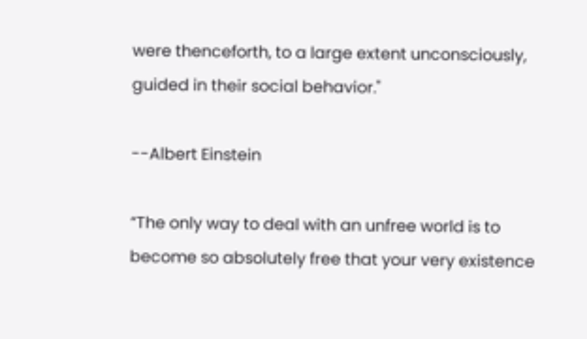were thenceforth, to a large extent unconsciously, guided in their social behavior."

--Albert Einstein

“The only way to deal with an unfree world is to become so absolutely free that your very existence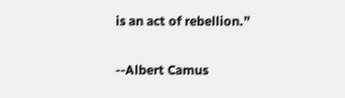is an act of rebellion.”

--Albert Camus